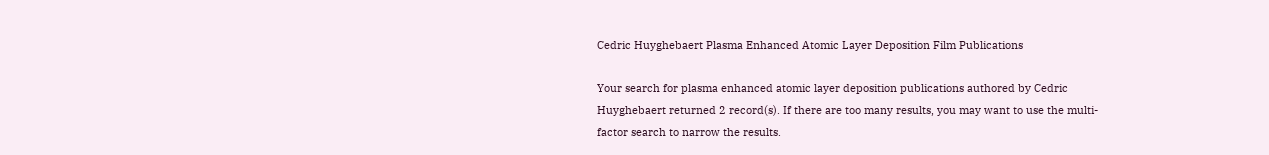Cedric Huyghebaert Plasma Enhanced Atomic Layer Deposition Film Publications

Your search for plasma enhanced atomic layer deposition publications authored by Cedric Huyghebaert returned 2 record(s). If there are too many results, you may want to use the multi-factor search to narrow the results.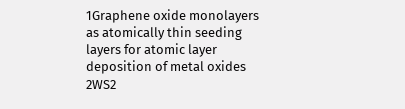1Graphene oxide monolayers as atomically thin seeding layers for atomic layer deposition of metal oxides
2WS2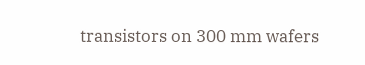transistors on 300 mm wafers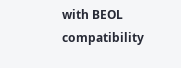with BEOL compatibility